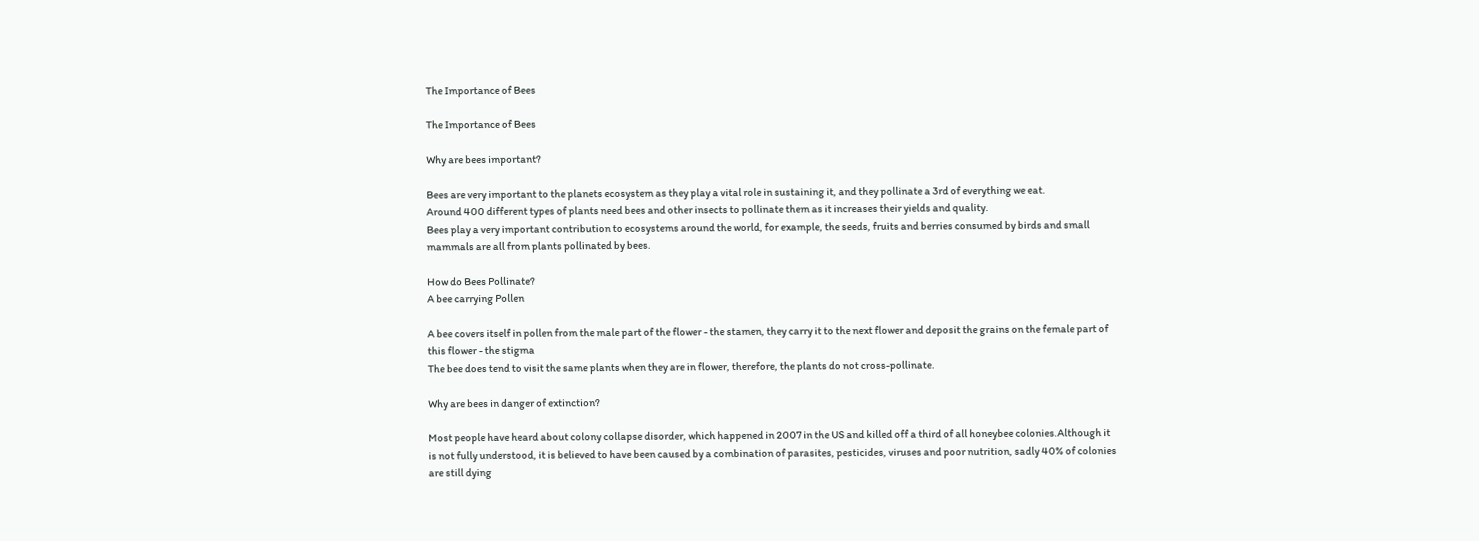The Importance of Bees

The Importance of Bees

Why are bees important?

Bees are very important to the planets ecosystem as they play a vital role in sustaining it, and they pollinate a 3rd of everything we eat.
Around 400 different types of plants need bees and other insects to pollinate them as it increases their yields and quality.
Bees play a very important contribution to ecosystems around the world, for example, the seeds, fruits and berries consumed by birds and small mammals are all from plants pollinated by bees.

How do Bees Pollinate?
A bee carrying Pollen

A bee covers itself in pollen from the male part of the flower - the stamen, they carry it to the next flower and deposit the grains on the female part of this flower - the stigma
The bee does tend to visit the same plants when they are in flower, therefore, the plants do not cross-pollinate.

Why are bees in danger of extinction?

Most people have heard about colony collapse disorder, which happened in 2007 in the US and killed off a third of all honeybee colonies.Although it is not fully understood, it is believed to have been caused by a combination of parasites, pesticides, viruses and poor nutrition, sadly 40% of colonies are still dying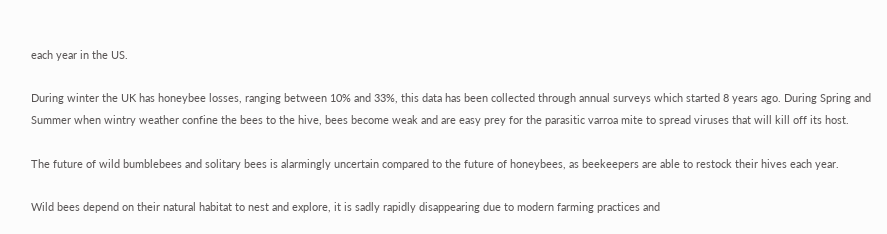each year in the US.

During winter the UK has honeybee losses, ranging between 10% and 33%, this data has been collected through annual surveys which started 8 years ago. During Spring and Summer when wintry weather confine the bees to the hive, bees become weak and are easy prey for the parasitic varroa mite to spread viruses that will kill off its host.

The future of wild bumblebees and solitary bees is alarmingly uncertain compared to the future of honeybees, as beekeepers are able to restock their hives each year.

Wild bees depend on their natural habitat to nest and explore, it is sadly rapidly disappearing due to modern farming practices and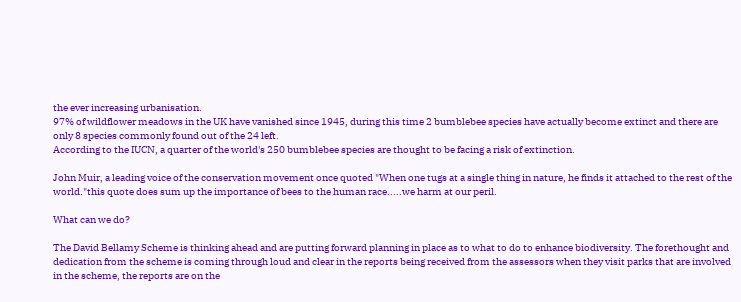the ever increasing urbanisation.
97% of wildflower meadows in the UK have vanished since 1945, during this time 2 bumblebee species have actually become extinct and there are only 8 species commonly found out of the 24 left.
According to the IUCN, a quarter of the world's 250 bumblebee species are thought to be facing a risk of extinction.

John Muir, a leading voice of the conservation movement once quoted "When one tugs at a single thing in nature, he finds it attached to the rest of the world."this quote does sum up the importance of bees to the human race.....we harm at our peril.

What can we do?

The David Bellamy Scheme is thinking ahead and are putting forward planning in place as to what to do to enhance biodiversity. The forethought and dedication from the scheme is coming through loud and clear in the reports being received from the assessors when they visit parks that are involved in the scheme, the reports are on the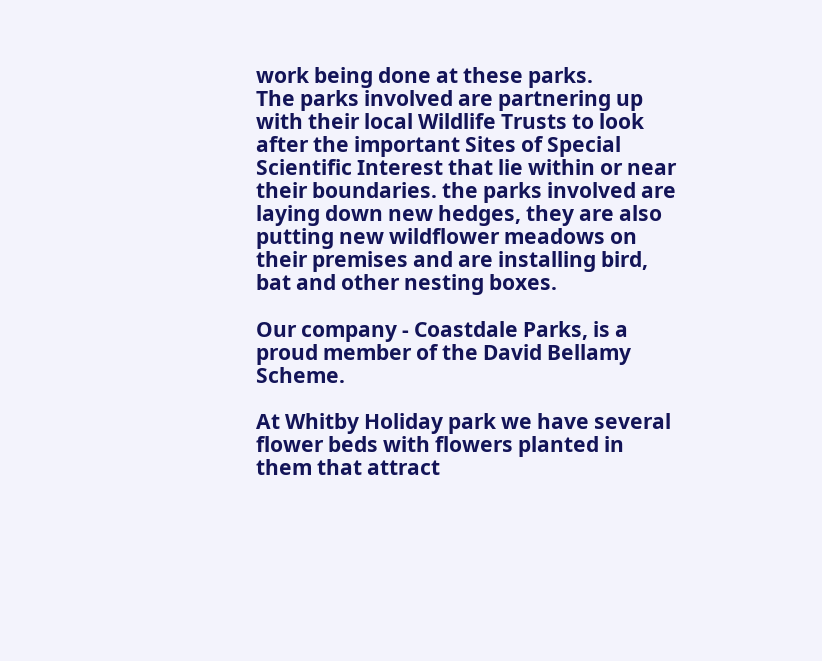work being done at these parks.
The parks involved are partnering up with their local Wildlife Trusts to look after the important Sites of Special Scientific Interest that lie within or near their boundaries. the parks involved are laying down new hedges, they are also putting new wildflower meadows on their premises and are installing bird, bat and other nesting boxes.

Our company - Coastdale Parks, is a proud member of the David Bellamy Scheme.

At Whitby Holiday park we have several flower beds with flowers planted in them that attract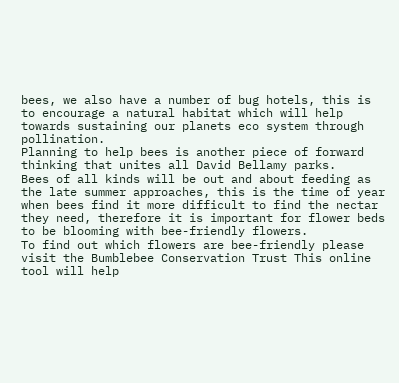bees, we also have a number of bug hotels, this is to encourage a natural habitat which will help towards sustaining our planets eco system through pollination.
Planning to help bees is another piece of forward thinking that unites all David Bellamy parks.
Bees of all kinds will be out and about feeding as the late summer approaches, this is the time of year when bees find it more difficult to find the nectar they need, therefore it is important for flower beds to be blooming with bee-friendly flowers.
To find out which flowers are bee-friendly please visit the Bumblebee Conservation Trust This online tool will help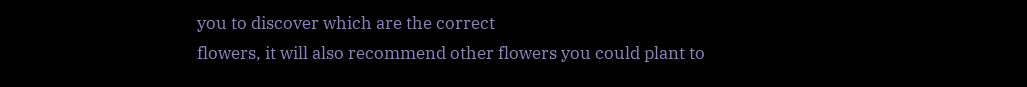you to discover which are the correct
flowers, it will also recommend other flowers you could plant to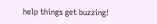help things get buzzing!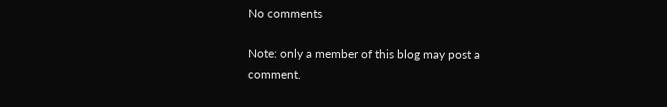No comments

Note: only a member of this blog may post a comment.